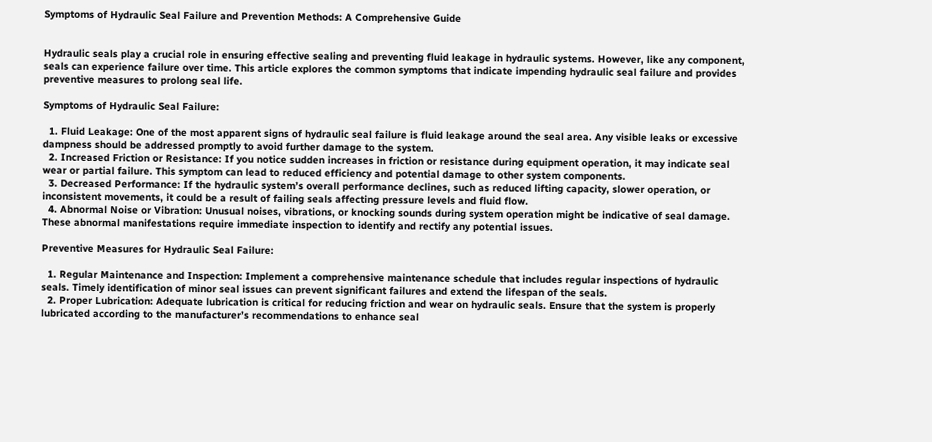Symptoms of Hydraulic Seal Failure and Prevention Methods: A Comprehensive Guide


Hydraulic seals play a crucial role in ensuring effective sealing and preventing fluid leakage in hydraulic systems. However, like any component, seals can experience failure over time. This article explores the common symptoms that indicate impending hydraulic seal failure and provides preventive measures to prolong seal life.

Symptoms of Hydraulic Seal Failure:

  1. Fluid Leakage: One of the most apparent signs of hydraulic seal failure is fluid leakage around the seal area. Any visible leaks or excessive dampness should be addressed promptly to avoid further damage to the system.
  2. Increased Friction or Resistance: If you notice sudden increases in friction or resistance during equipment operation, it may indicate seal wear or partial failure. This symptom can lead to reduced efficiency and potential damage to other system components.
  3. Decreased Performance: If the hydraulic system’s overall performance declines, such as reduced lifting capacity, slower operation, or inconsistent movements, it could be a result of failing seals affecting pressure levels and fluid flow.
  4. Abnormal Noise or Vibration: Unusual noises, vibrations, or knocking sounds during system operation might be indicative of seal damage. These abnormal manifestations require immediate inspection to identify and rectify any potential issues.

Preventive Measures for Hydraulic Seal Failure:

  1. Regular Maintenance and Inspection: Implement a comprehensive maintenance schedule that includes regular inspections of hydraulic seals. Timely identification of minor seal issues can prevent significant failures and extend the lifespan of the seals.
  2. Proper Lubrication: Adequate lubrication is critical for reducing friction and wear on hydraulic seals. Ensure that the system is properly lubricated according to the manufacturer’s recommendations to enhance seal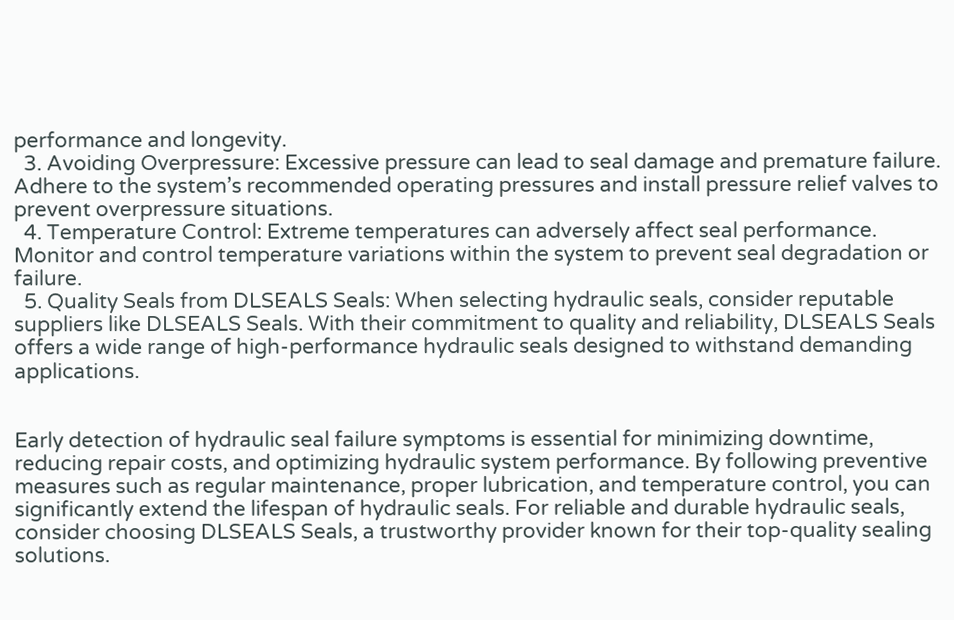performance and longevity.
  3. Avoiding Overpressure: Excessive pressure can lead to seal damage and premature failure. Adhere to the system’s recommended operating pressures and install pressure relief valves to prevent overpressure situations.
  4. Temperature Control: Extreme temperatures can adversely affect seal performance. Monitor and control temperature variations within the system to prevent seal degradation or failure.
  5. Quality Seals from DLSEALS Seals: When selecting hydraulic seals, consider reputable suppliers like DLSEALS Seals. With their commitment to quality and reliability, DLSEALS Seals offers a wide range of high-performance hydraulic seals designed to withstand demanding applications.


Early detection of hydraulic seal failure symptoms is essential for minimizing downtime, reducing repair costs, and optimizing hydraulic system performance. By following preventive measures such as regular maintenance, proper lubrication, and temperature control, you can significantly extend the lifespan of hydraulic seals. For reliable and durable hydraulic seals, consider choosing DLSEALS Seals, a trustworthy provider known for their top-quality sealing solutions.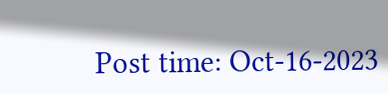Post time: Oct-16-2023